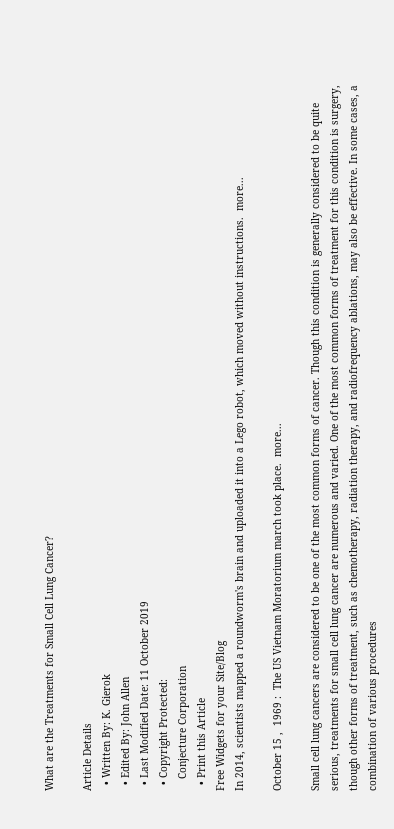What are the Treatments for Small Cell Lung Cancer?

Article Details
  • Written By: K. Gierok
  • Edited By: John Allen
  • Last Modified Date: 11 October 2019
  • Copyright Protected:
    Conjecture Corporation
  • Print this Article
Free Widgets for your Site/Blog
In 2014, scientists mapped a roundworm's brain and uploaded it into a Lego robot, which moved without instructions.  more...

October 15 ,  1969 :  The US Vietnam Moratorium march took place.  more...

Small cell lung cancers are considered to be one of the most common forms of cancer. Though this condition is generally considered to be quite serious, treatments for small cell lung cancer are numerous and varied. One of the most common forms of treatment for this condition is surgery, though other forms of treatment, such as chemotherapy, radiation therapy, and radiofrequency ablations, may also be effective. In some cases, a combination of various procedures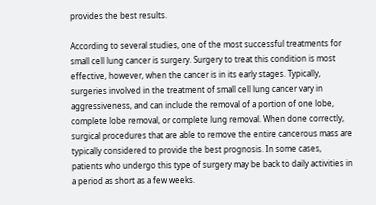provides the best results.

According to several studies, one of the most successful treatments for small cell lung cancer is surgery. Surgery to treat this condition is most effective, however, when the cancer is in its early stages. Typically, surgeries involved in the treatment of small cell lung cancer vary in aggressiveness, and can include the removal of a portion of one lobe, complete lobe removal, or complete lung removal. When done correctly, surgical procedures that are able to remove the entire cancerous mass are typically considered to provide the best prognosis. In some cases, patients who undergo this type of surgery may be back to daily activities in a period as short as a few weeks.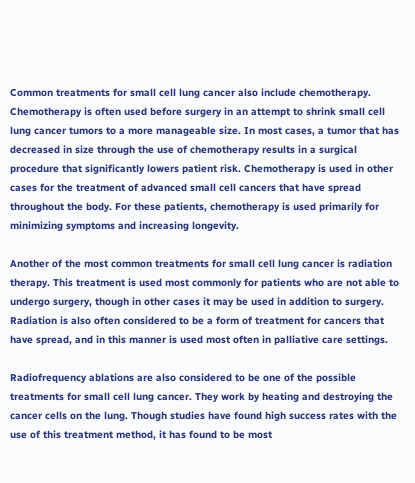Common treatments for small cell lung cancer also include chemotherapy. Chemotherapy is often used before surgery in an attempt to shrink small cell lung cancer tumors to a more manageable size. In most cases, a tumor that has decreased in size through the use of chemotherapy results in a surgical procedure that significantly lowers patient risk. Chemotherapy is used in other cases for the treatment of advanced small cell cancers that have spread throughout the body. For these patients, chemotherapy is used primarily for minimizing symptoms and increasing longevity.

Another of the most common treatments for small cell lung cancer is radiation therapy. This treatment is used most commonly for patients who are not able to undergo surgery, though in other cases it may be used in addition to surgery. Radiation is also often considered to be a form of treatment for cancers that have spread, and in this manner is used most often in palliative care settings.

Radiofrequency ablations are also considered to be one of the possible treatments for small cell lung cancer. They work by heating and destroying the cancer cells on the lung. Though studies have found high success rates with the use of this treatment method, it has found to be most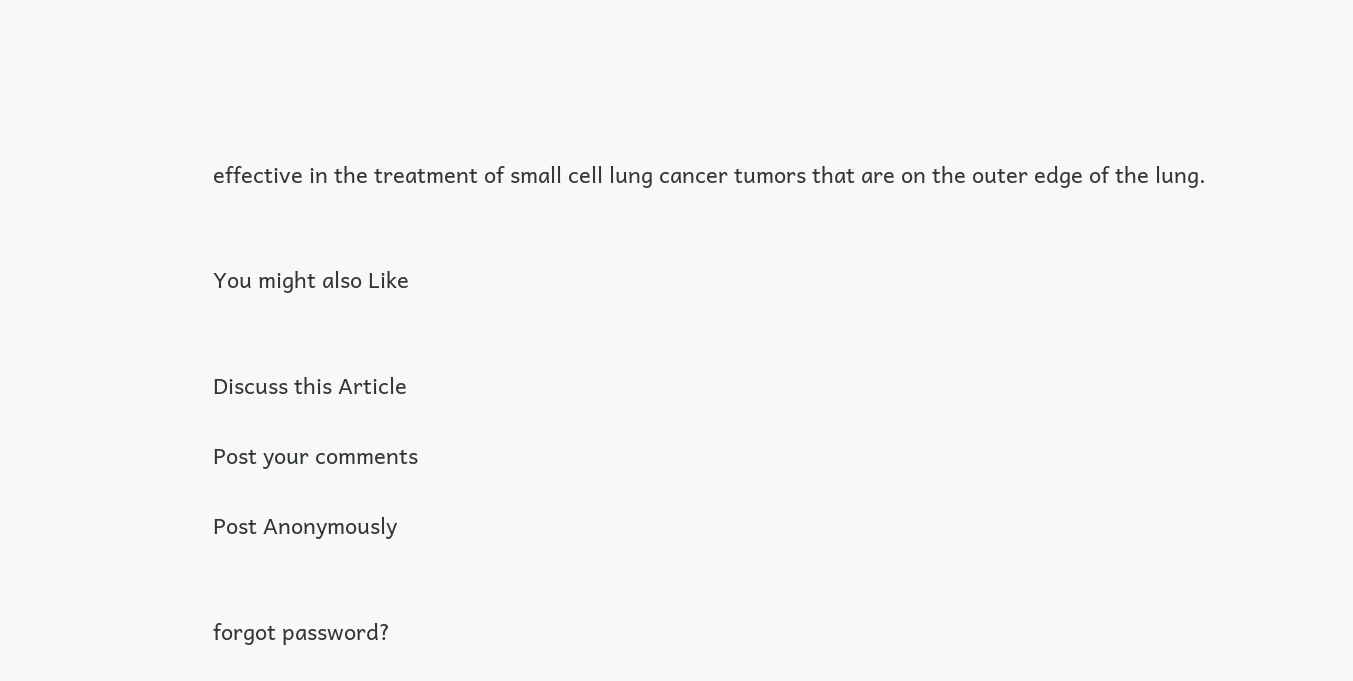effective in the treatment of small cell lung cancer tumors that are on the outer edge of the lung.


You might also Like


Discuss this Article

Post your comments

Post Anonymously


forgot password?